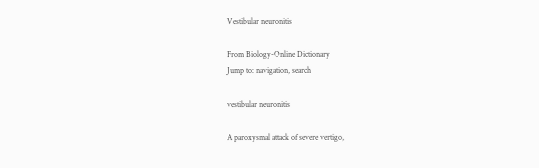Vestibular neuronitis

From Biology-Online Dictionary
Jump to: navigation, search

vestibular neuronitis

A paroxysmal attack of severe vertigo,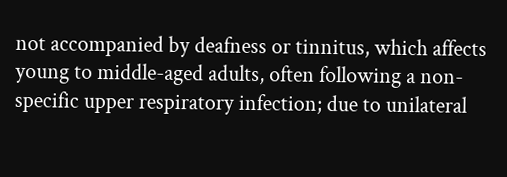not accompanied by deafness or tinnitus, which affects young to middle-aged adults, often following a non-specific upper respiratory infection; due to unilateral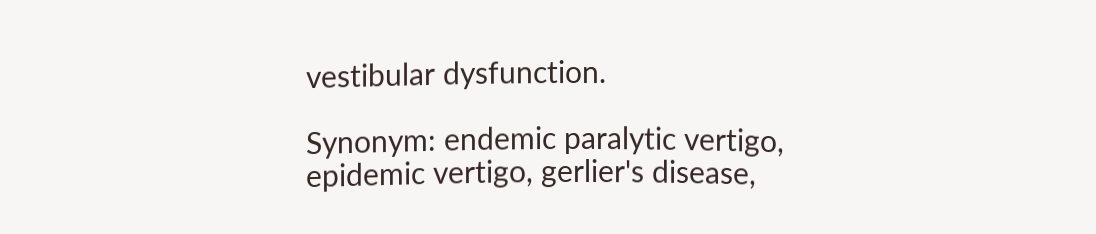vestibular dysfunction.

Synonym: endemic paralytic vertigo, epidemic vertigo, gerlier's disease,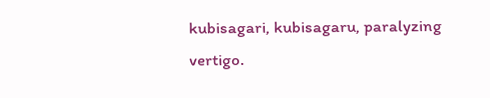kubisagari, kubisagaru, paralyzing vertigo.